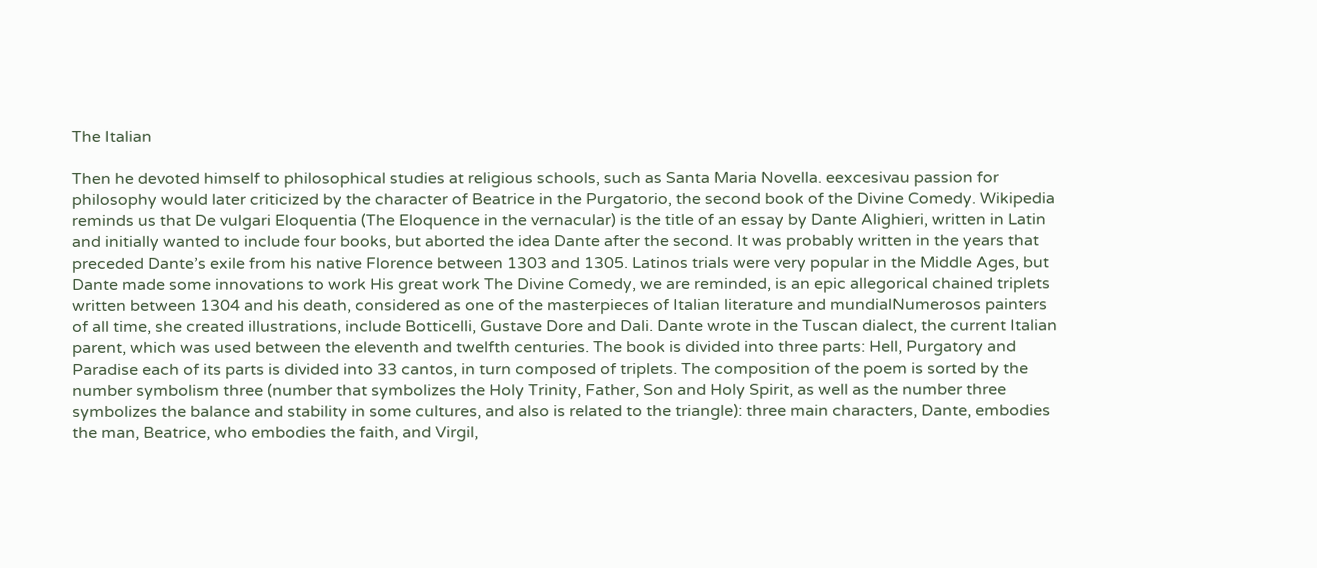The Italian

Then he devoted himself to philosophical studies at religious schools, such as Santa Maria Novella. eexcesivau passion for philosophy would later criticized by the character of Beatrice in the Purgatorio, the second book of the Divine Comedy. Wikipedia reminds us that De vulgari Eloquentia (The Eloquence in the vernacular) is the title of an essay by Dante Alighieri, written in Latin and initially wanted to include four books, but aborted the idea Dante after the second. It was probably written in the years that preceded Dante’s exile from his native Florence between 1303 and 1305. Latinos trials were very popular in the Middle Ages, but Dante made some innovations to work His great work The Divine Comedy, we are reminded, is an epic allegorical chained triplets written between 1304 and his death, considered as one of the masterpieces of Italian literature and mundialNumerosos painters of all time, she created illustrations, include Botticelli, Gustave Dore and Dali. Dante wrote in the Tuscan dialect, the current Italian parent, which was used between the eleventh and twelfth centuries. The book is divided into three parts: Hell, Purgatory and Paradise each of its parts is divided into 33 cantos, in turn composed of triplets. The composition of the poem is sorted by the number symbolism three (number that symbolizes the Holy Trinity, Father, Son and Holy Spirit, as well as the number three symbolizes the balance and stability in some cultures, and also is related to the triangle): three main characters, Dante, embodies the man, Beatrice, who embodies the faith, and Virgil,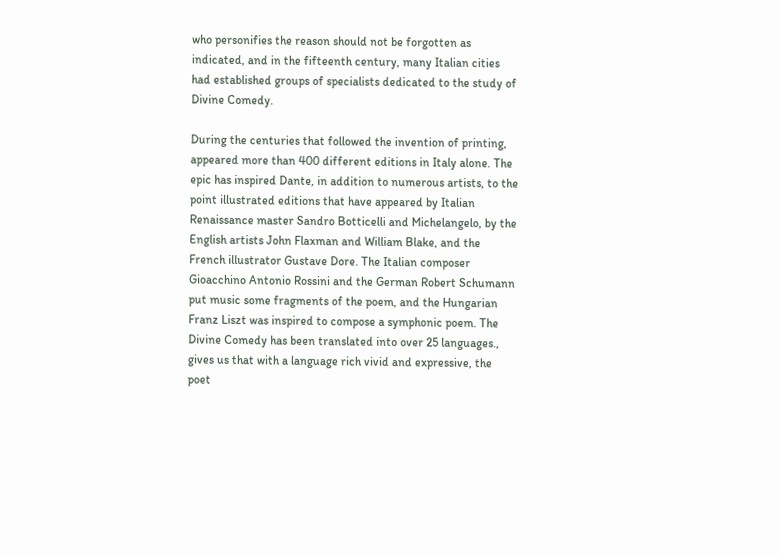who personifies the reason should not be forgotten as indicated, and in the fifteenth century, many Italian cities had established groups of specialists dedicated to the study of Divine Comedy.

During the centuries that followed the invention of printing, appeared more than 400 different editions in Italy alone. The epic has inspired Dante, in addition to numerous artists, to the point illustrated editions that have appeared by Italian Renaissance master Sandro Botticelli and Michelangelo, by the English artists John Flaxman and William Blake, and the French illustrator Gustave Dore. The Italian composer Gioacchino Antonio Rossini and the German Robert Schumann put music some fragments of the poem, and the Hungarian Franz Liszt was inspired to compose a symphonic poem. The Divine Comedy has been translated into over 25 languages., gives us that with a language rich vivid and expressive, the poet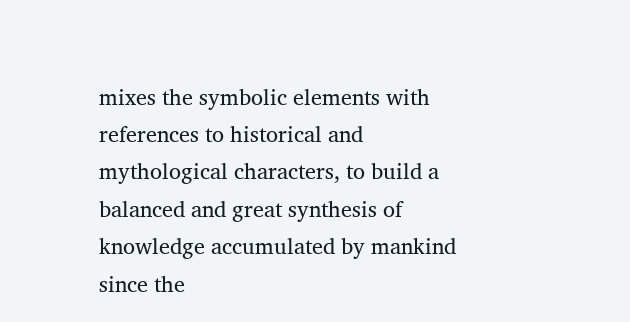mixes the symbolic elements with references to historical and mythological characters, to build a balanced and great synthesis of knowledge accumulated by mankind since the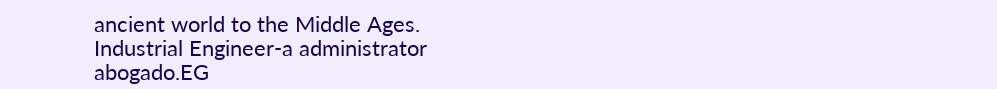ancient world to the Middle Ages. Industrial Engineer-a administrator abogado.EG